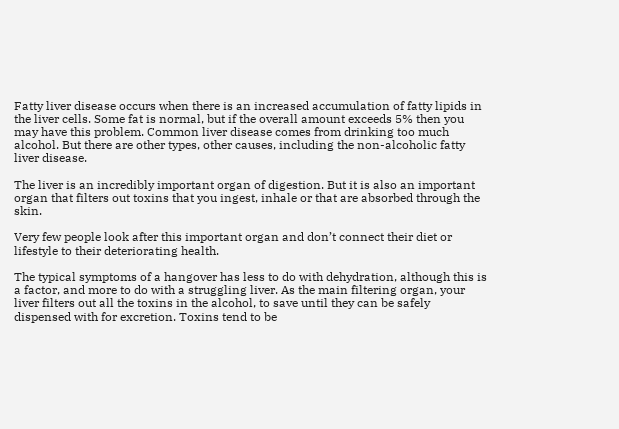Fatty liver disease occurs when there is an increased accumulation of fatty lipids in the liver cells. Some fat is normal, but if the overall amount exceeds 5% then you may have this problem. Common liver disease comes from drinking too much alcohol. But there are other types, other causes, including the non-alcoholic fatty liver disease.

The liver is an incredibly important organ of digestion. But it is also an important organ that filters out toxins that you ingest, inhale or that are absorbed through the skin.

Very few people look after this important organ and don’t connect their diet or lifestyle to their deteriorating health.

The typical symptoms of a hangover has less to do with dehydration, although this is a factor, and more to do with a struggling liver. As the main filtering organ, your liver filters out all the toxins in the alcohol, to save until they can be safely dispensed with for excretion. Toxins tend to be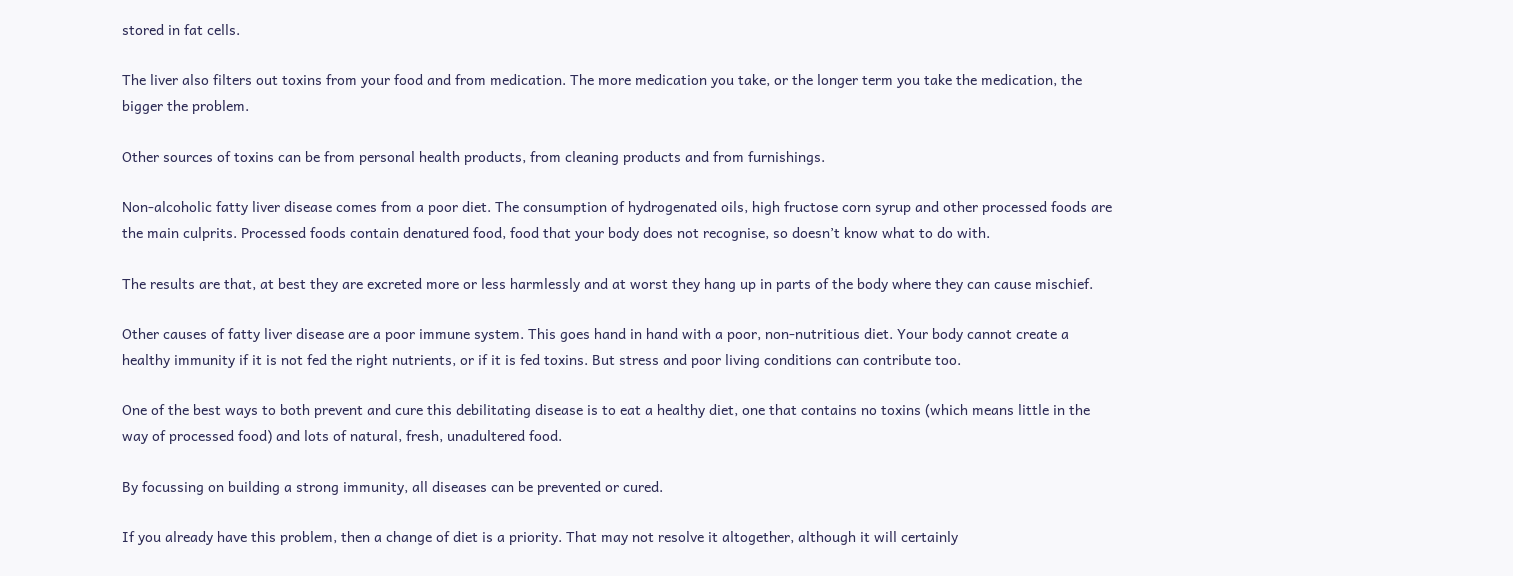stored in fat cells.

The liver also filters out toxins from your food and from medication. The more medication you take, or the longer term you take the medication, the bigger the problem.

Other sources of toxins can be from personal health products, from cleaning products and from furnishings.

Non-alcoholic fatty liver disease comes from a poor diet. The consumption of hydrogenated oils, high fructose corn syrup and other processed foods are the main culprits. Processed foods contain denatured food, food that your body does not recognise, so doesn’t know what to do with.

The results are that, at best they are excreted more or less harmlessly and at worst they hang up in parts of the body where they can cause mischief.

Other causes of fatty liver disease are a poor immune system. This goes hand in hand with a poor, non-nutritious diet. Your body cannot create a healthy immunity if it is not fed the right nutrients, or if it is fed toxins. But stress and poor living conditions can contribute too.

One of the best ways to both prevent and cure this debilitating disease is to eat a healthy diet, one that contains no toxins (which means little in the way of processed food) and lots of natural, fresh, unadultered food.

By focussing on building a strong immunity, all diseases can be prevented or cured.

If you already have this problem, then a change of diet is a priority. That may not resolve it altogether, although it will certainly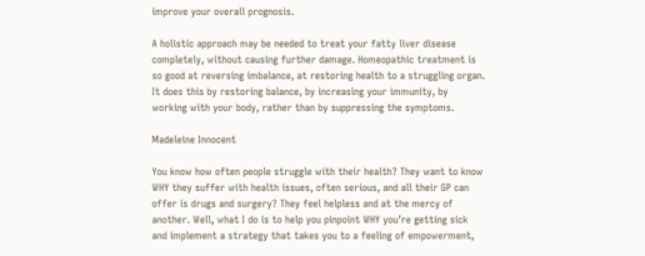improve your overall prognosis.

A holistic approach may be needed to treat your fatty liver disease completely, without causing further damage. Homeopathic treatment is so good at reversing imbalance, at restoring health to a struggling organ. It does this by restoring balance, by increasing your immunity, by working with your body, rather than by suppressing the symptoms.

Madeleine Innocent

You know how often people struggle with their health? They want to know WHY they suffer with health issues, often serious, and all their GP can offer is drugs and surgery? They feel helpless and at the mercy of another. Well, what I do is to help you pinpoint WHY you’re getting sick and implement a strategy that takes you to a feeling of empowerment,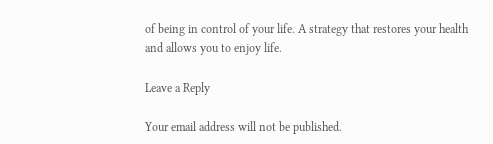of being in control of your life. A strategy that restores your health and allows you to enjoy life.

Leave a Reply

Your email address will not be published.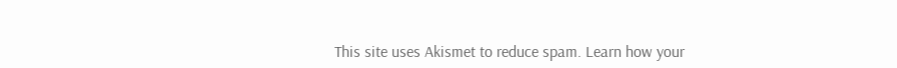This site uses Akismet to reduce spam. Learn how your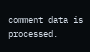comment data is processed.